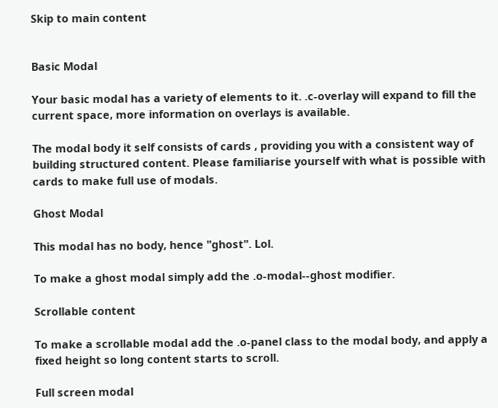Skip to main content


Basic Modal

Your basic modal has a variety of elements to it. .c-overlay will expand to fill the current space, more information on overlays is available.

The modal body it self consists of cards , providing you with a consistent way of building structured content. Please familiarise yourself with what is possible with cards to make full use of modals.

Ghost Modal

This modal has no body, hence "ghost". Lol.

To make a ghost modal simply add the .o-modal--ghost modifier.

Scrollable content

To make a scrollable modal add the .o-panel class to the modal body, and apply a fixed height so long content starts to scroll.

Full screen modal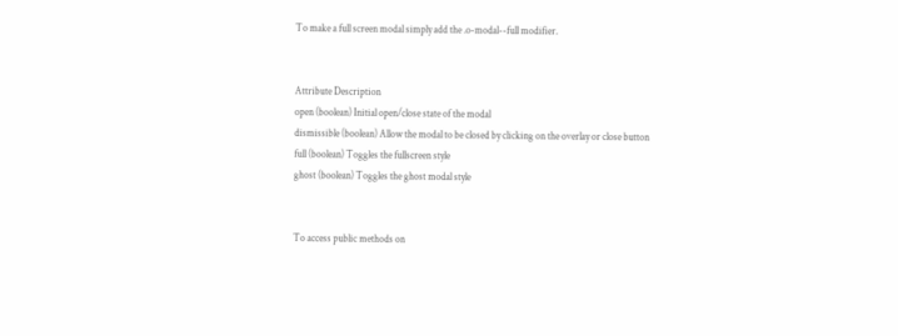To make a full screen modal simply add the .o-modal--full modifier.


Attribute Description
open (boolean) Initial open/close state of the modal
dismissible (boolean) Allow the modal to be closed by clicking on the overlay or close button
full (boolean) Toggles the fullscreen style
ghost (boolean) Toggles the ghost modal style


To access public methods on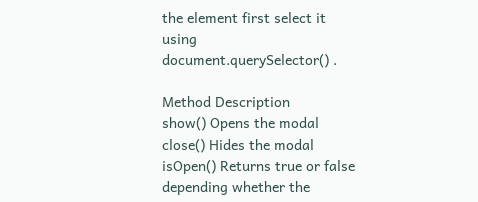the element first select it using document.querySelector() .

Method Description
show() Opens the modal
close() Hides the modal
isOpen() Returns true or false depending whether the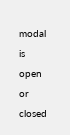modal is open or closed